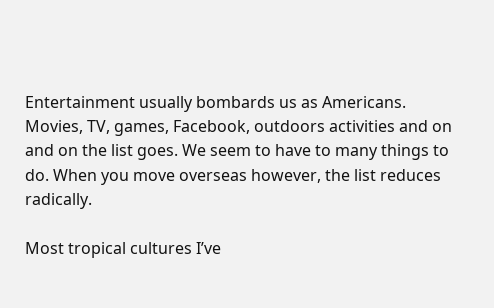Entertainment usually bombards us as Americans. Movies, TV, games, Facebook, outdoors activities and on and on the list goes. We seem to have to many things to do. When you move overseas however, the list reduces radically.

Most tropical cultures I’ve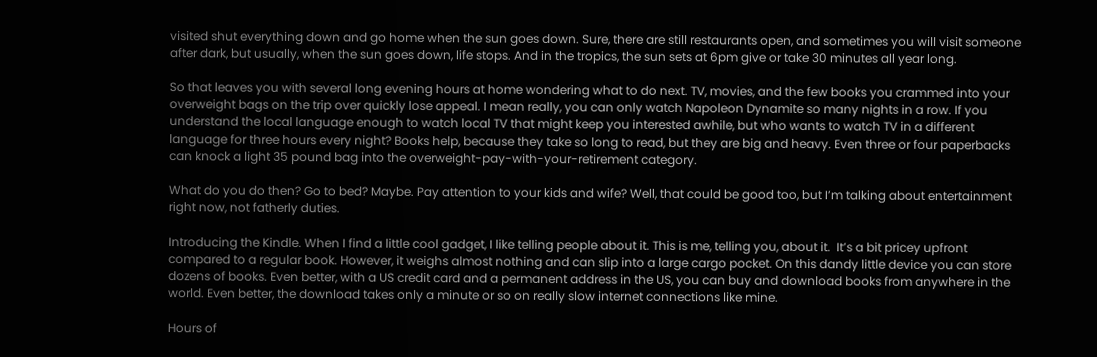visited shut everything down and go home when the sun goes down. Sure, there are still restaurants open, and sometimes you will visit someone after dark, but usually, when the sun goes down, life stops. And in the tropics, the sun sets at 6pm give or take 30 minutes all year long.

So that leaves you with several long evening hours at home wondering what to do next. TV, movies, and the few books you crammed into your overweight bags on the trip over quickly lose appeal. I mean really, you can only watch Napoleon Dynamite so many nights in a row. If you understand the local language enough to watch local TV that might keep you interested awhile, but who wants to watch TV in a different language for three hours every night? Books help, because they take so long to read, but they are big and heavy. Even three or four paperbacks can knock a light 35 pound bag into the overweight-pay-with-your-retirement category.

What do you do then? Go to bed? Maybe. Pay attention to your kids and wife? Well, that could be good too, but I’m talking about entertainment right now, not fatherly duties.

Introducing the Kindle. When I find a little cool gadget, I like telling people about it. This is me, telling you, about it.  It’s a bit pricey upfront compared to a regular book. However, it weighs almost nothing and can slip into a large cargo pocket. On this dandy little device you can store dozens of books. Even better, with a US credit card and a permanent address in the US, you can buy and download books from anywhere in the world. Even better, the download takes only a minute or so on really slow internet connections like mine.

Hours of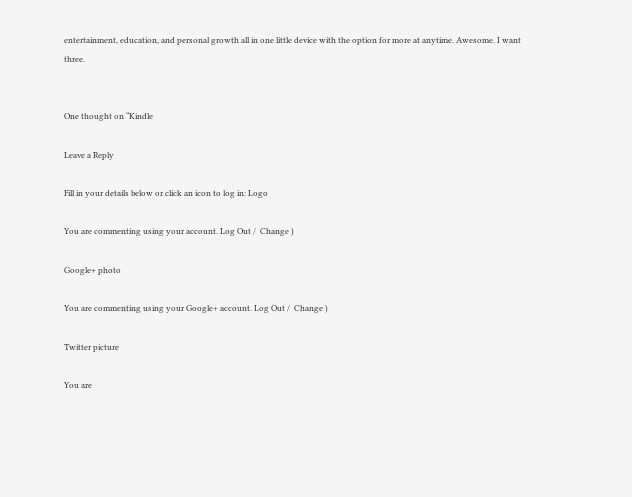entertainment, education, and personal growth all in one little device with the option for more at anytime. Awesome. I want three.


One thought on “Kindle

Leave a Reply

Fill in your details below or click an icon to log in: Logo

You are commenting using your account. Log Out /  Change )

Google+ photo

You are commenting using your Google+ account. Log Out /  Change )

Twitter picture

You are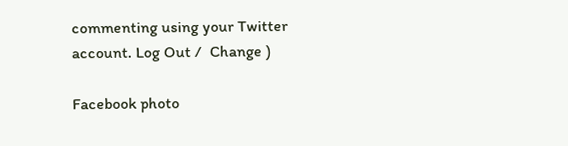commenting using your Twitter account. Log Out /  Change )

Facebook photo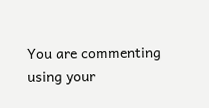You are commenting using your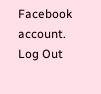Facebook account. Log Out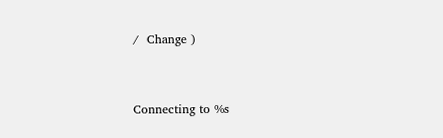/  Change )


Connecting to %s